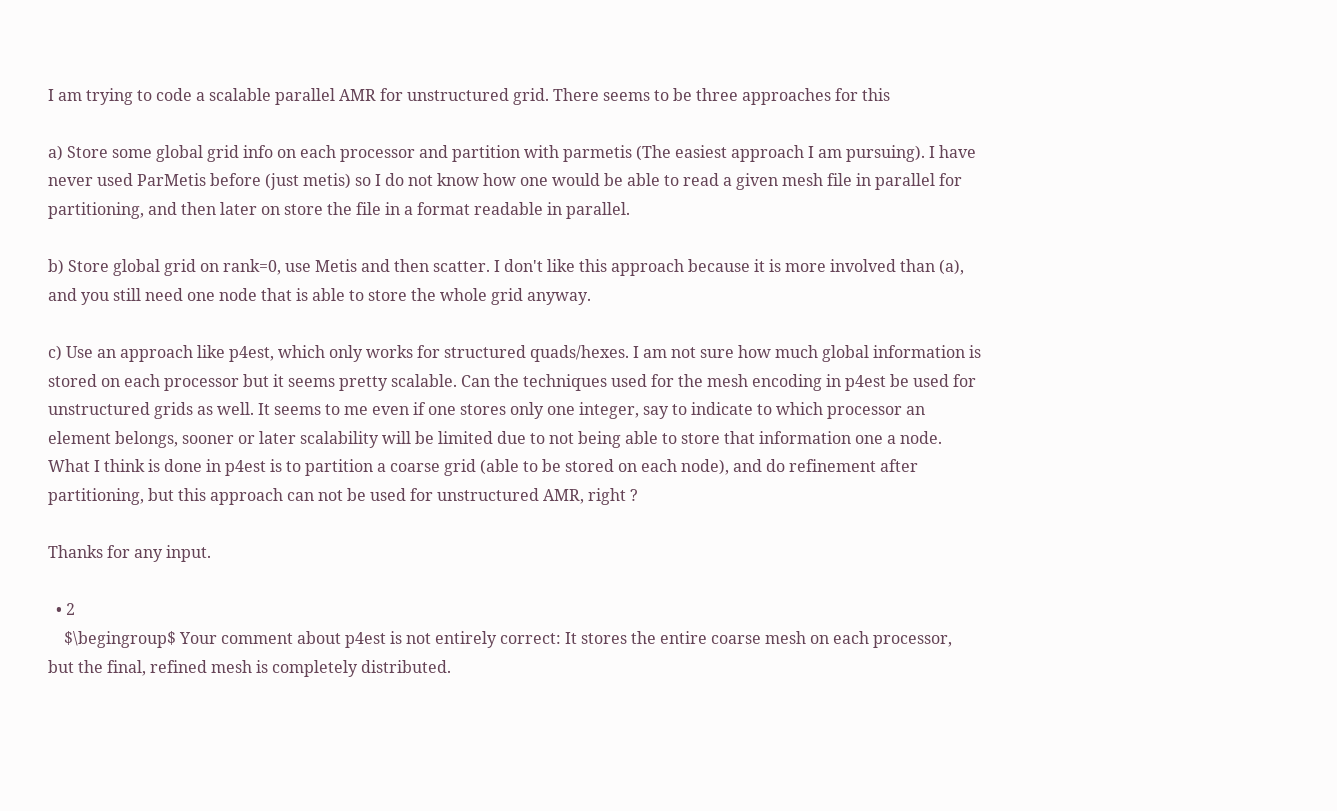I am trying to code a scalable parallel AMR for unstructured grid. There seems to be three approaches for this

a) Store some global grid info on each processor and partition with parmetis (The easiest approach I am pursuing). I have never used ParMetis before (just metis) so I do not know how one would be able to read a given mesh file in parallel for partitioning, and then later on store the file in a format readable in parallel.

b) Store global grid on rank=0, use Metis and then scatter. I don't like this approach because it is more involved than (a), and you still need one node that is able to store the whole grid anyway.

c) Use an approach like p4est, which only works for structured quads/hexes. I am not sure how much global information is stored on each processor but it seems pretty scalable. Can the techniques used for the mesh encoding in p4est be used for unstructured grids as well. It seems to me even if one stores only one integer, say to indicate to which processor an element belongs, sooner or later scalability will be limited due to not being able to store that information one a node. What I think is done in p4est is to partition a coarse grid (able to be stored on each node), and do refinement after partitioning, but this approach can not be used for unstructured AMR, right ?

Thanks for any input.

  • 2
    $\begingroup$ Your comment about p4est is not entirely correct: It stores the entire coarse mesh on each processor, but the final, refined mesh is completely distributed.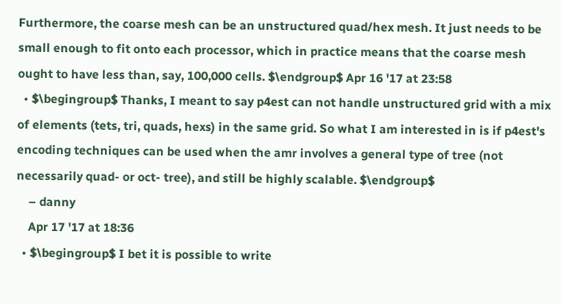Furthermore, the coarse mesh can be an unstructured quad/hex mesh. It just needs to be small enough to fit onto each processor, which in practice means that the coarse mesh ought to have less than, say, 100,000 cells. $\endgroup$ Apr 16 '17 at 23:58
  • $\begingroup$ Thanks, I meant to say p4est can not handle unstructured grid with a mix of elements (tets, tri, quads, hexs) in the same grid. So what I am interested in is if p4est's encoding techniques can be used when the amr involves a general type of tree (not necessarily quad- or oct- tree), and still be highly scalable. $\endgroup$
    – danny
    Apr 17 '17 at 18:36
  • $\begingroup$ I bet it is possible to write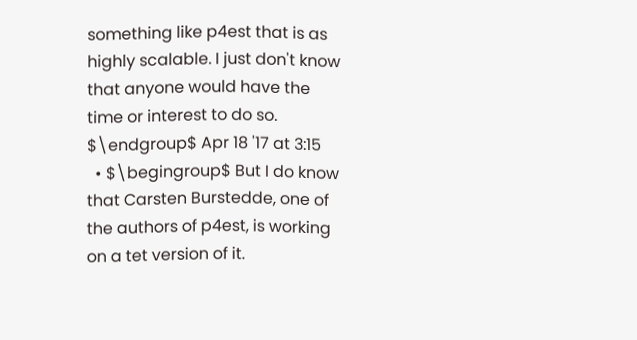something like p4est that is as highly scalable. I just don't know that anyone would have the time or interest to do so. $\endgroup$ Apr 18 '17 at 3:15
  • $\begingroup$ But I do know that Carsten Burstedde, one of the authors of p4est, is working on a tet version of it.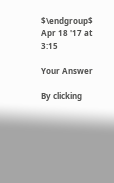$\endgroup$ Apr 18 '17 at 3:15

Your Answer

By clicking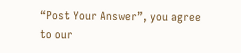“Post Your Answer”, you agree to our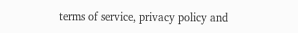terms of service, privacy policy and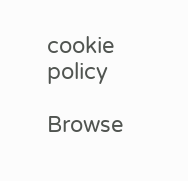cookie policy

Browse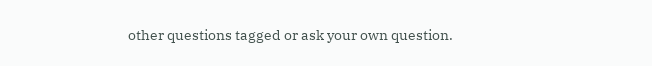other questions tagged or ask your own question.